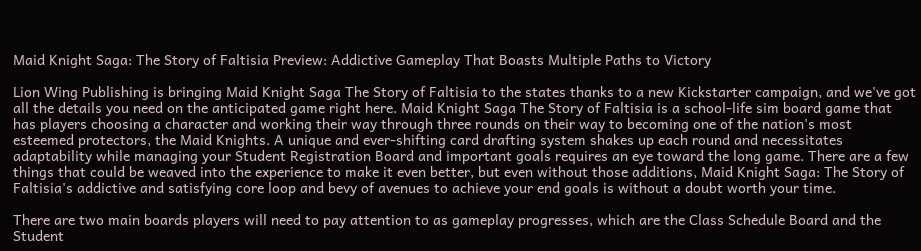Maid Knight Saga: The Story of Faltisia Preview: Addictive Gameplay That Boasts Multiple Paths to Victory

Lion Wing Publishing is bringing Maid Knight Saga The Story of Faltisia to the states thanks to a new Kickstarter campaign, and we've got all the details you need on the anticipated game right here. Maid Knight Saga The Story of Faltisia is a school-life sim board game that has players choosing a character and working their way through three rounds on their way to becoming one of the nation's most esteemed protectors, the Maid Knights. A unique and ever-shifting card drafting system shakes up each round and necessitates adaptability while managing your Student Registration Board and important goals requires an eye toward the long game. There are a few things that could be weaved into the experience to make it even better, but even without those additions, Maid Knight Saga: The Story of Faltisia's addictive and satisfying core loop and bevy of avenues to achieve your end goals is without a doubt worth your time.

There are two main boards players will need to pay attention to as gameplay progresses, which are the Class Schedule Board and the Student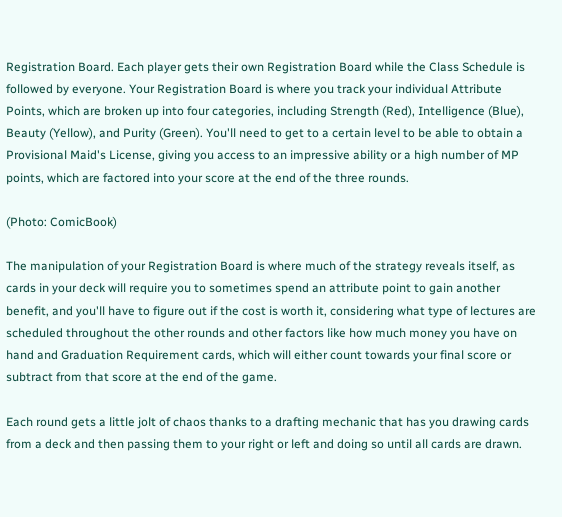Registration Board. Each player gets their own Registration Board while the Class Schedule is followed by everyone. Your Registration Board is where you track your individual Attribute Points, which are broken up into four categories, including Strength (Red), Intelligence (Blue), Beauty (Yellow), and Purity (Green). You'll need to get to a certain level to be able to obtain a Provisional Maid's License, giving you access to an impressive ability or a high number of MP points, which are factored into your score at the end of the three rounds.

(Photo: ComicBook)

The manipulation of your Registration Board is where much of the strategy reveals itself, as cards in your deck will require you to sometimes spend an attribute point to gain another benefit, and you'll have to figure out if the cost is worth it, considering what type of lectures are scheduled throughout the other rounds and other factors like how much money you have on hand and Graduation Requirement cards, which will either count towards your final score or subtract from that score at the end of the game.

Each round gets a little jolt of chaos thanks to a drafting mechanic that has you drawing cards from a deck and then passing them to your right or left and doing so until all cards are drawn.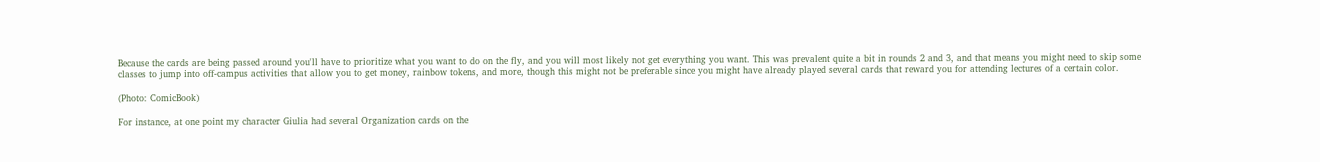Because the cards are being passed around you'll have to prioritize what you want to do on the fly, and you will most likely not get everything you want. This was prevalent quite a bit in rounds 2 and 3, and that means you might need to skip some classes to jump into off-campus activities that allow you to get money, rainbow tokens, and more, though this might not be preferable since you might have already played several cards that reward you for attending lectures of a certain color.

(Photo: ComicBook)

For instance, at one point my character Giulia had several Organization cards on the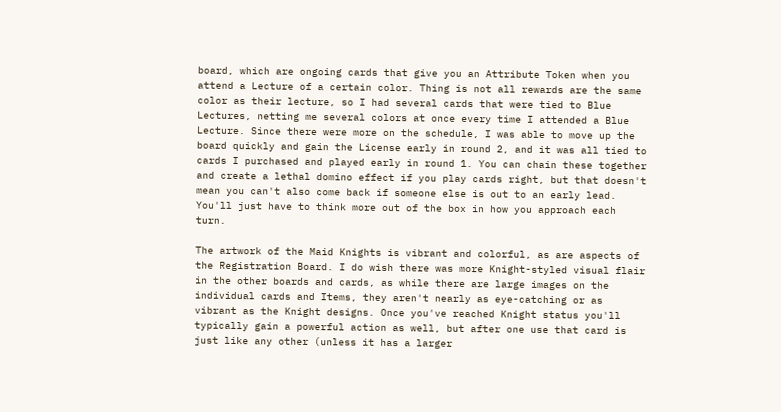board, which are ongoing cards that give you an Attribute Token when you attend a Lecture of a certain color. Thing is not all rewards are the same color as their lecture, so I had several cards that were tied to Blue Lectures, netting me several colors at once every time I attended a Blue Lecture. Since there were more on the schedule, I was able to move up the board quickly and gain the License early in round 2, and it was all tied to cards I purchased and played early in round 1. You can chain these together and create a lethal domino effect if you play cards right, but that doesn't mean you can't also come back if someone else is out to an early lead. You'll just have to think more out of the box in how you approach each turn.

The artwork of the Maid Knights is vibrant and colorful, as are aspects of the Registration Board. I do wish there was more Knight-styled visual flair in the other boards and cards, as while there are large images on the individual cards and Items, they aren't nearly as eye-catching or as vibrant as the Knight designs. Once you've reached Knight status you'll typically gain a powerful action as well, but after one use that card is just like any other (unless it has a larger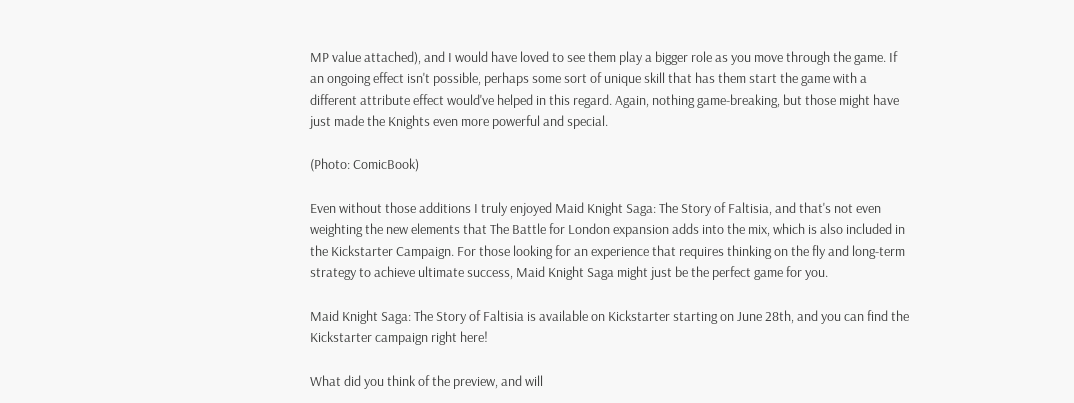MP value attached), and I would have loved to see them play a bigger role as you move through the game. If an ongoing effect isn't possible, perhaps some sort of unique skill that has them start the game with a different attribute effect would've helped in this regard. Again, nothing game-breaking, but those might have just made the Knights even more powerful and special.

(Photo: ComicBook)

Even without those additions I truly enjoyed Maid Knight Saga: The Story of Faltisia, and that's not even weighting the new elements that The Battle for London expansion adds into the mix, which is also included in the Kickstarter Campaign. For those looking for an experience that requires thinking on the fly and long-term strategy to achieve ultimate success, Maid Knight Saga might just be the perfect game for you.

Maid Knight Saga: The Story of Faltisia is available on Kickstarter starting on June 28th, and you can find the Kickstarter campaign right here!

What did you think of the preview, and will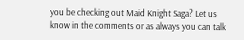you be checking out Maid Knight Saga? Let us know in the comments or as always you can talk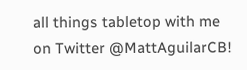all things tabletop with me on Twitter @MattAguilarCB!